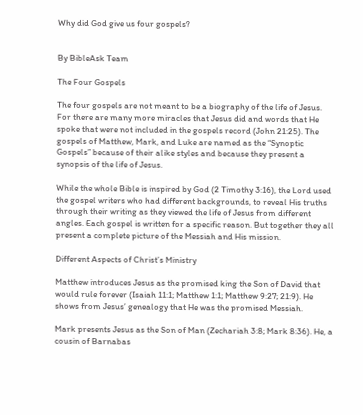Why did God give us four gospels?


By BibleAsk Team

The Four Gospels

The four gospels are not meant to be a biography of the life of Jesus. For there are many more miracles that Jesus did and words that He spoke that were not included in the gospels record (John 21:25). The gospels of Matthew, Mark, and Luke are named as the “Synoptic Gospels” because of their alike styles and because they present a synopsis of the life of Jesus.

While the whole Bible is inspired by God (2 Timothy 3:16), the Lord used the gospel writers who had different backgrounds, to reveal His truths through their writing as they viewed the life of Jesus from different angles. Each gospel is written for a specific reason. But together they all present a complete picture of the Messiah and His mission.

Different Aspects of Christ’s Ministry

Matthew introduces Jesus as the promised king the Son of David that would rule forever (Isaiah 11:1; Matthew 1:1; Matthew 9:27; 21:9). He shows from Jesus’ genealogy that He was the promised Messiah.

Mark presents Jesus as the Son of Man (Zechariah 3:8; Mark 8:36). He, a cousin of Barnabas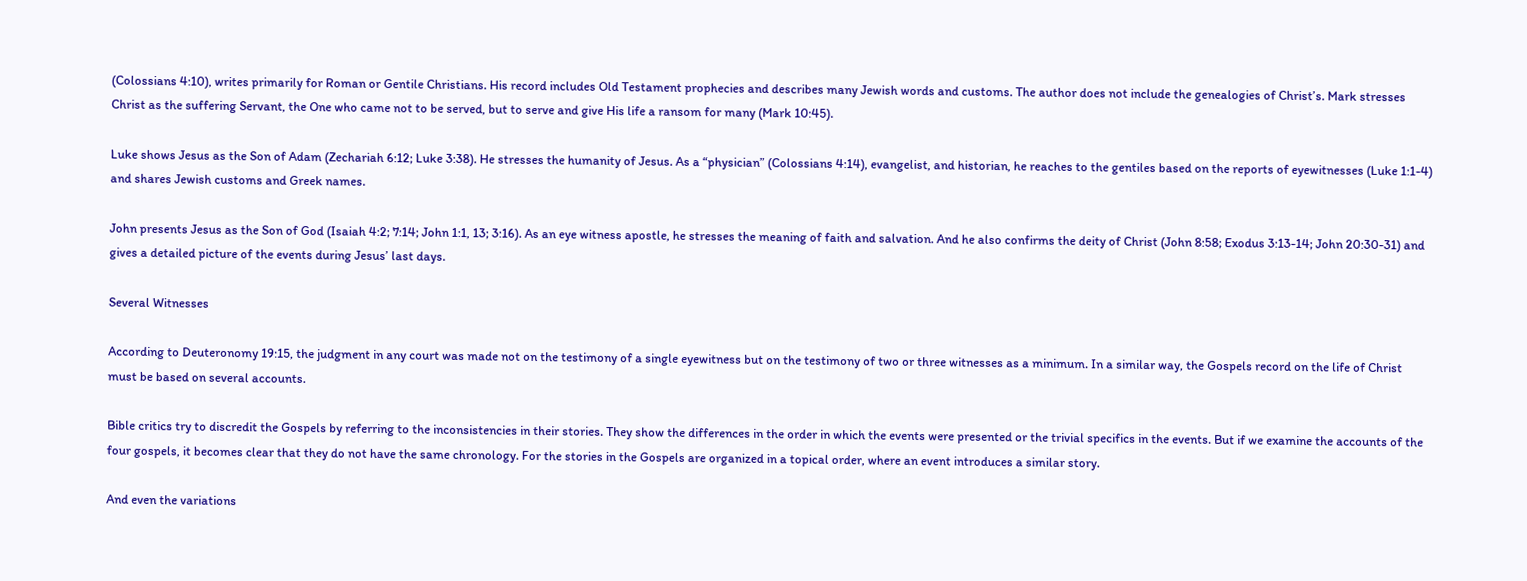(Colossians 4:10), writes primarily for Roman or Gentile Christians. His record includes Old Testament prophecies and describes many Jewish words and customs. The author does not include the genealogies of Christ’s. Mark stresses Christ as the suffering Servant, the One who came not to be served, but to serve and give His life a ransom for many (Mark 10:45).

Luke shows Jesus as the Son of Adam (Zechariah 6:12; Luke 3:38). He stresses the humanity of Jesus. As a “physician” (Colossians 4:14), evangelist, and historian, he reaches to the gentiles based on the reports of eyewitnesses (Luke 1:1-4) and shares Jewish customs and Greek names.

John presents Jesus as the Son of God (Isaiah 4:2; 7:14; John 1:1, 13; 3:16). As an eye witness apostle, he stresses the meaning of faith and salvation. And he also confirms the deity of Christ (John 8:58; Exodus 3:13-14; John 20:30-31) and gives a detailed picture of the events during Jesus’ last days.

Several Witnesses

According to Deuteronomy 19:15, the judgment in any court was made not on the testimony of a single eyewitness but on the testimony of two or three witnesses as a minimum. In a similar way, the Gospels record on the life of Christ must be based on several accounts.

Bible critics try to discredit the Gospels by referring to the inconsistencies in their stories. They show the differences in the order in which the events were presented or the trivial specifics in the events. But if we examine the accounts of the four gospels, it becomes clear that they do not have the same chronology. For the stories in the Gospels are organized in a topical order, where an event introduces a similar story.

And even the variations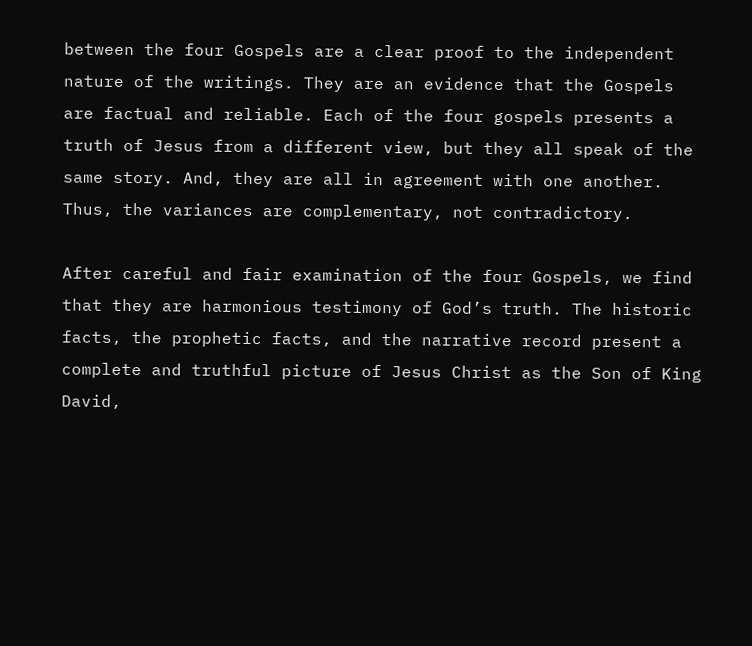between the four Gospels are a clear proof to the independent nature of the writings. They are an evidence that the Gospels are factual and reliable. Each of the four gospels presents a truth of Jesus from a different view, but they all speak of the same story. And, they are all in agreement with one another. Thus, the variances are complementary, not contradictory.

After careful and fair examination of the four Gospels, we find that they are harmonious testimony of God’s truth. The historic facts, the prophetic facts, and the narrative record present a complete and truthful picture of Jesus Christ as the Son of King David,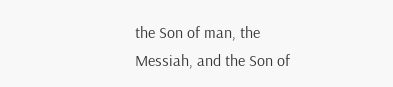the Son of man, the Messiah, and the Son of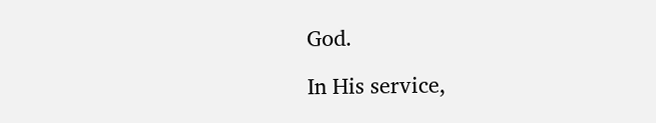God.

In His service,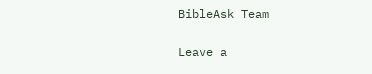BibleAsk Team

Leave a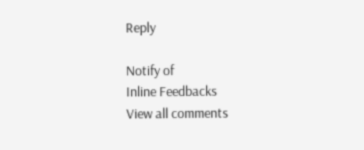Reply

Notify of
Inline Feedbacks
View all comments